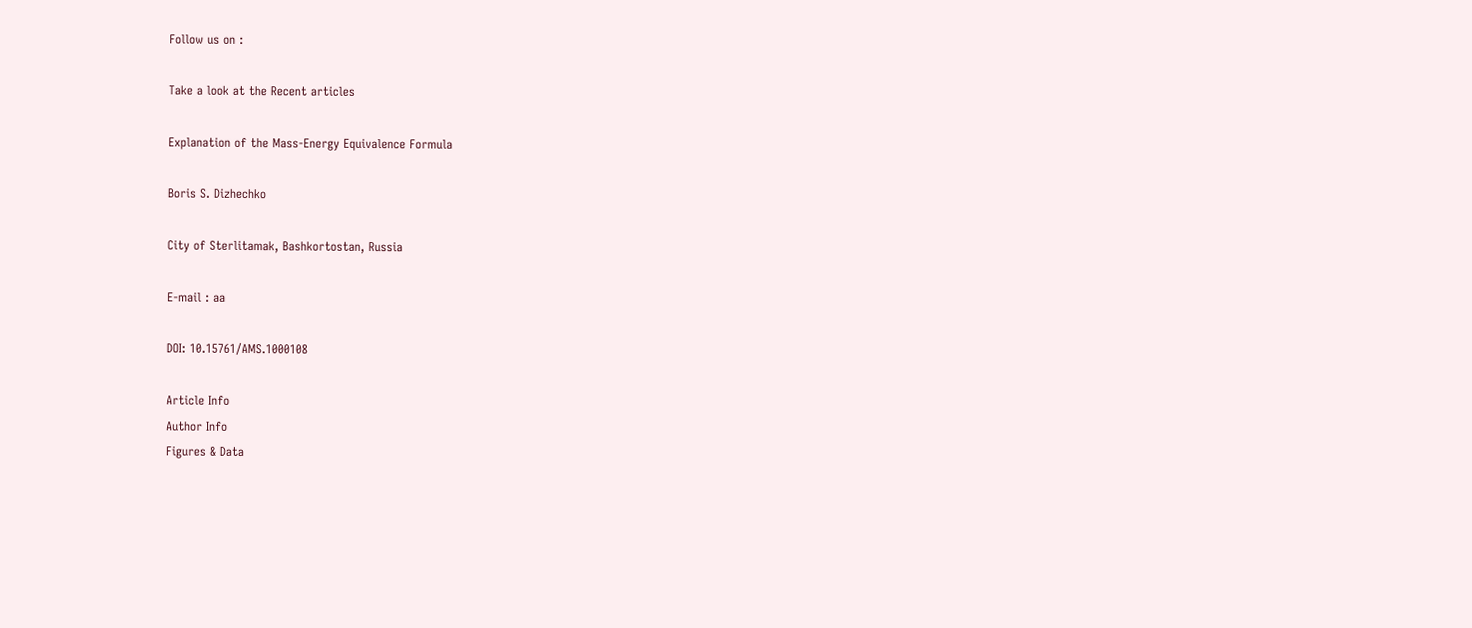Follow us on :

Take a look at the Recent articles

Explanation of the Mass-Energy Equivalence Formula

Boris S. Dizhechko

City of Sterlitamak, Bashkortostan, Russia

E-mail : aa

DOI: 10.15761/AMS.1000108

Article Info
Author Info
Figures & Data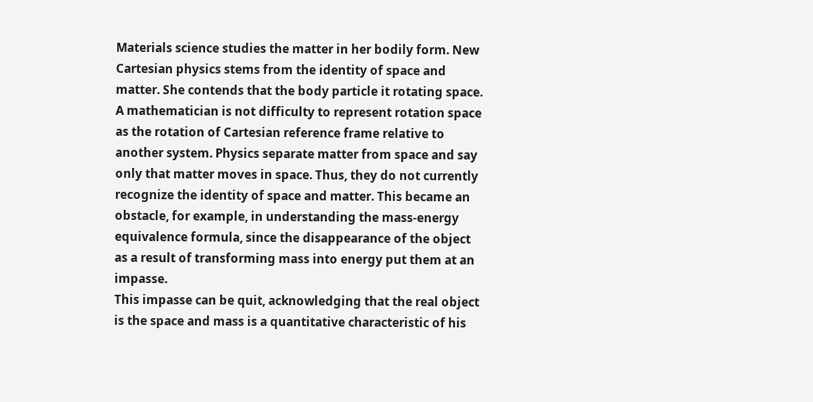Materials science studies the matter in her bodily form. New Cartesian physics stems from the identity of space and matter. She contends that the body particle it rotating space. A mathematician is not difficulty to represent rotation space as the rotation of Cartesian reference frame relative to another system. Physics separate matter from space and say only that matter moves in space. Thus, they do not currently recognize the identity of space and matter. This became an obstacle, for example, in understanding the mass-energy equivalence formula, since the disappearance of the object as a result of transforming mass into energy put them at an impasse.
This impasse can be quit, acknowledging that the real object is the space and mass is a quantitative characteristic of his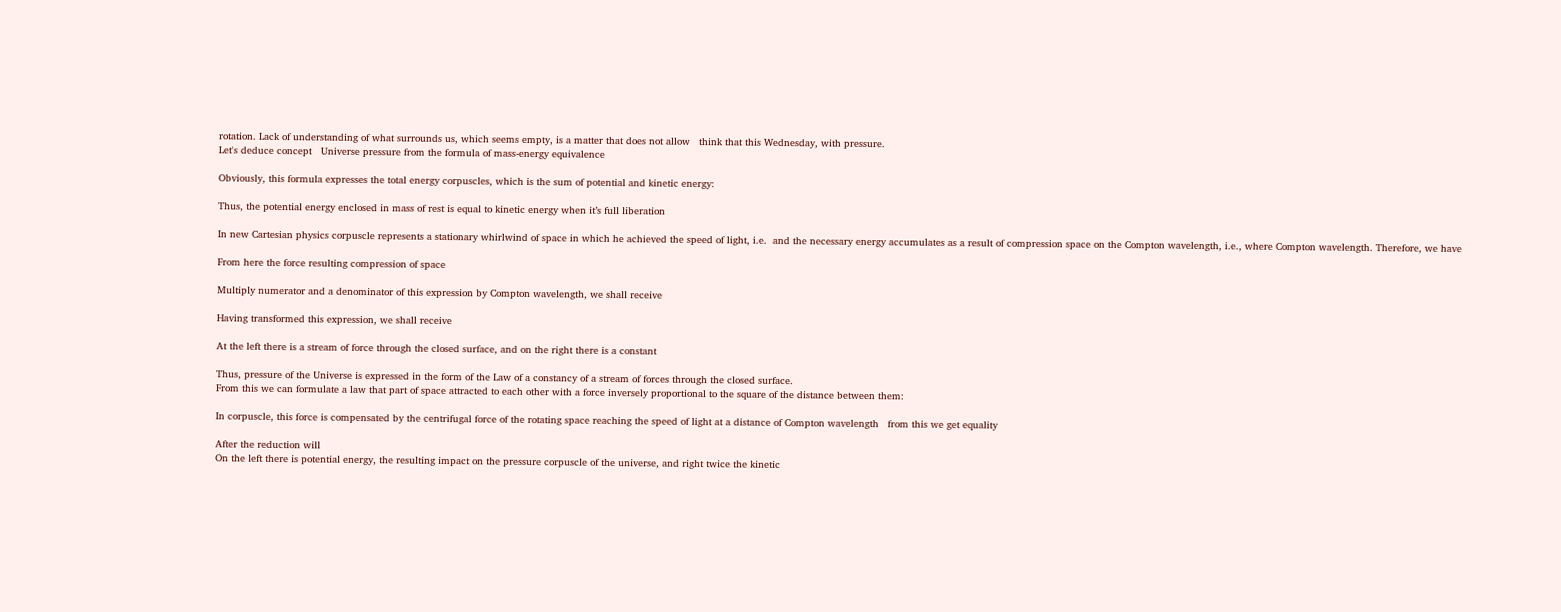rotation. Lack of understanding of what surrounds us, which seems empty, is a matter that does not allow   think that this Wednesday, with pressure.
Let's deduce concept   Universe pressure from the formula of mass-energy equivalence

Obviously, this formula expresses the total energy corpuscles, which is the sum of potential and kinetic energy:

Thus, the potential energy enclosed in mass of rest is equal to kinetic energy when it’s full liberation

In new Cartesian physics corpuscle represents a stationary whirlwind of space in which he achieved the speed of light, i.e.  and the necessary energy accumulates as a result of compression space on the Compton wavelength, i.e., where Compton wavelength. Therefore, we have

From here the force resulting compression of space

Multiply numerator and a denominator of this expression by Compton wavelength, we shall receive

Having transformed this expression, we shall receive

At the left there is a stream of force through the closed surface, and on the right there is a constant

Thus, pressure of the Universe is expressed in the form of the Law of a constancy of a stream of forces through the closed surface.
From this we can formulate a law that part of space attracted to each other with a force inversely proportional to the square of the distance between them:

In corpuscle, this force is compensated by the centrifugal force of the rotating space reaching the speed of light at a distance of Compton wavelength   from this we get equality

After the reduction will
On the left there is potential energy, the resulting impact on the pressure corpuscle of the universe, and right twice the kinetic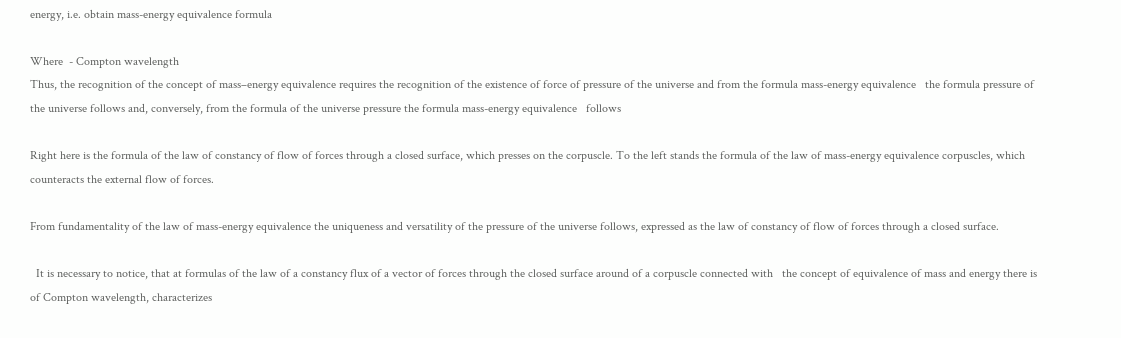energy, i.e. obtain mass-energy equivalence formula

Where  - Compton wavelength
Thus, the recognition of the concept of mass–energy equivalence requires the recognition of the existence of force of pressure of the universe and from the formula mass-energy equivalence   the formula pressure of the universe follows and, conversely, from the formula of the universe pressure the formula mass-energy equivalence   follows

Right here is the formula of the law of constancy of flow of forces through a closed surface, which presses on the corpuscle. To the left stands the formula of the law of mass-energy equivalence corpuscles, which counteracts the external flow of forces.

From fundamentality of the law of mass-energy equivalence the uniqueness and versatility of the pressure of the universe follows, expressed as the law of constancy of flow of forces through a closed surface.

  It is necessary to notice, that at formulas of the law of a constancy flux of a vector of forces through the closed surface around of a corpuscle connected with   the concept of equivalence of mass and energy there is of Compton wavelength, characterizes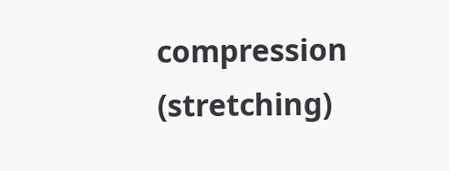compression (stretching)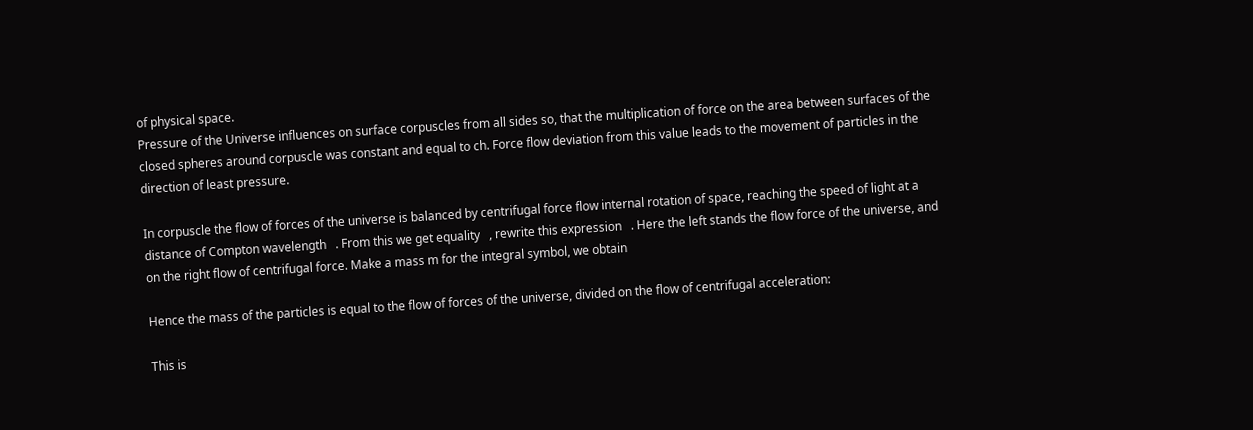of physical space.
Pressure of the Universe influences on surface corpuscles from all sides so, that the multiplication of force on the area between surfaces of the closed spheres around corpuscle was constant and equal to ch. Force flow deviation from this value leads to the movement of particles in the direction of least pressure.

In corpuscle the flow of forces of the universe is balanced by centrifugal force flow internal rotation of space, reaching the speed of light at a distance of Compton wavelength   . From this we get equality   , rewrite this expression   . Here the left stands the flow force of the universe, and on the right flow of centrifugal force. Make a mass m for the integral symbol, we obtain

Hence the mass of the particles is equal to the flow of forces of the universe, divided on the flow of centrifugal acceleration:

This is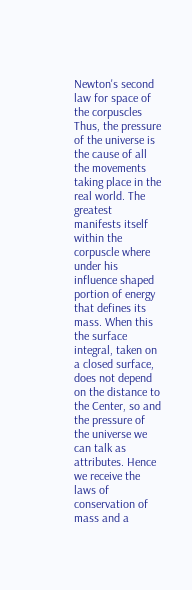Newton's second law for space of the corpuscles
Thus, the pressure of the universe is the cause of all the movements taking place in the real world. The greatest manifests itself within the corpuscle where under his influence shaped portion of energy that defines its mass. When this the surface integral, taken on a closed surface, does not depend on the distance to the Center, so and the pressure of the universe we can talk as attributes. Hence we receive the laws of conservation of mass and a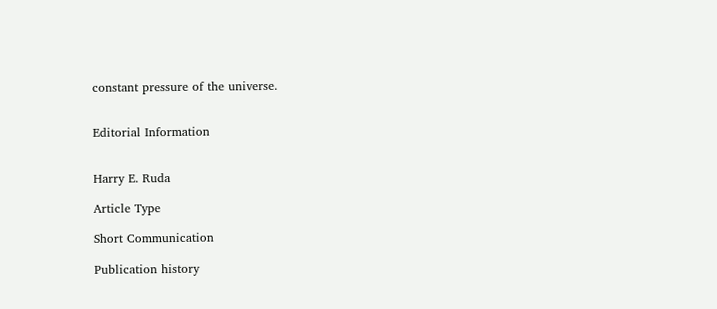constant pressure of the universe.


Editorial Information


Harry E. Ruda

Article Type

Short Communication

Publication history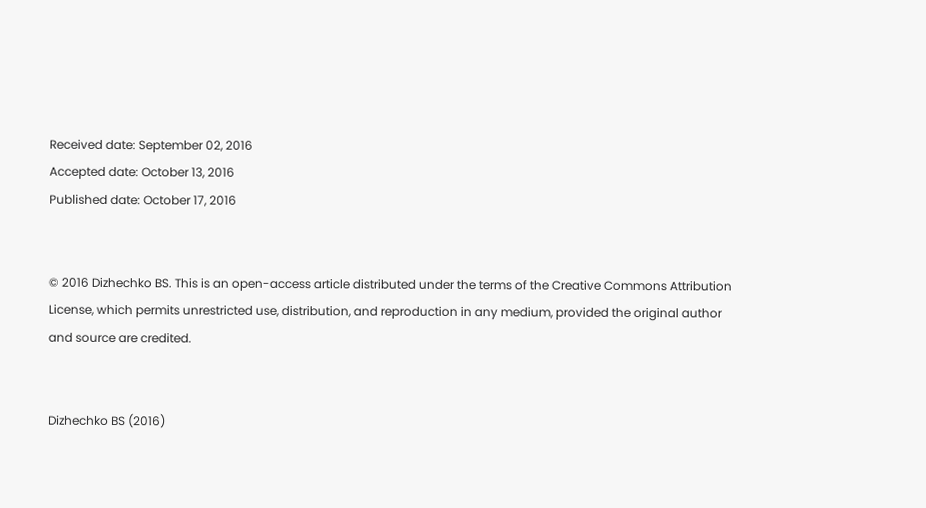Received date: September 02, 2016
Accepted date: October 13, 2016
Published date: October 17, 2016


© 2016 Dizhechko BS. This is an open-access article distributed under the terms of the Creative Commons Attribution License, which permits unrestricted use, distribution, and reproduction in any medium, provided the original author and source are credited.


Dizhechko BS (2016)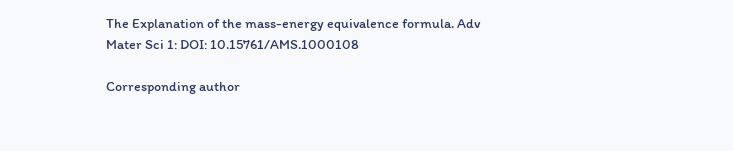The Explanation of the mass-energy equivalence formula. Adv Mater Sci 1: DOI: 10.15761/AMS.1000108

Corresponding author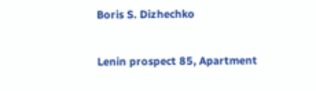Boris S. Dizhechko

Lenin prospect 85, Apartment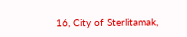16, City of Sterlitamak,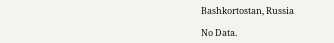Bashkortostan, Russia

No Data.